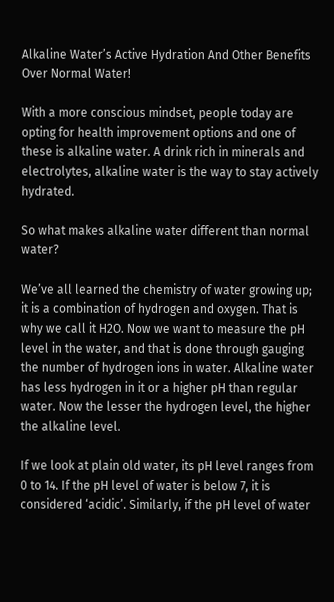Alkaline Water’s Active Hydration And Other Benefits Over Normal Water!

With a more conscious mindset, people today are opting for health improvement options and one of these is alkaline water. A drink rich in minerals and electrolytes, alkaline water is the way to stay actively hydrated.

So what makes alkaline water different than normal water?

We’ve all learned the chemistry of water growing up; it is a combination of hydrogen and oxygen. That is why we call it H2O. Now we want to measure the pH level in the water, and that is done through gauging the number of hydrogen ions in water. Alkaline water has less hydrogen in it or a higher pH than regular water. Now the lesser the hydrogen level, the higher the alkaline level.

If we look at plain old water, its pH level ranges from 0 to 14. If the pH level of water is below 7, it is considered ‘acidic’. Similarly, if the pH level of water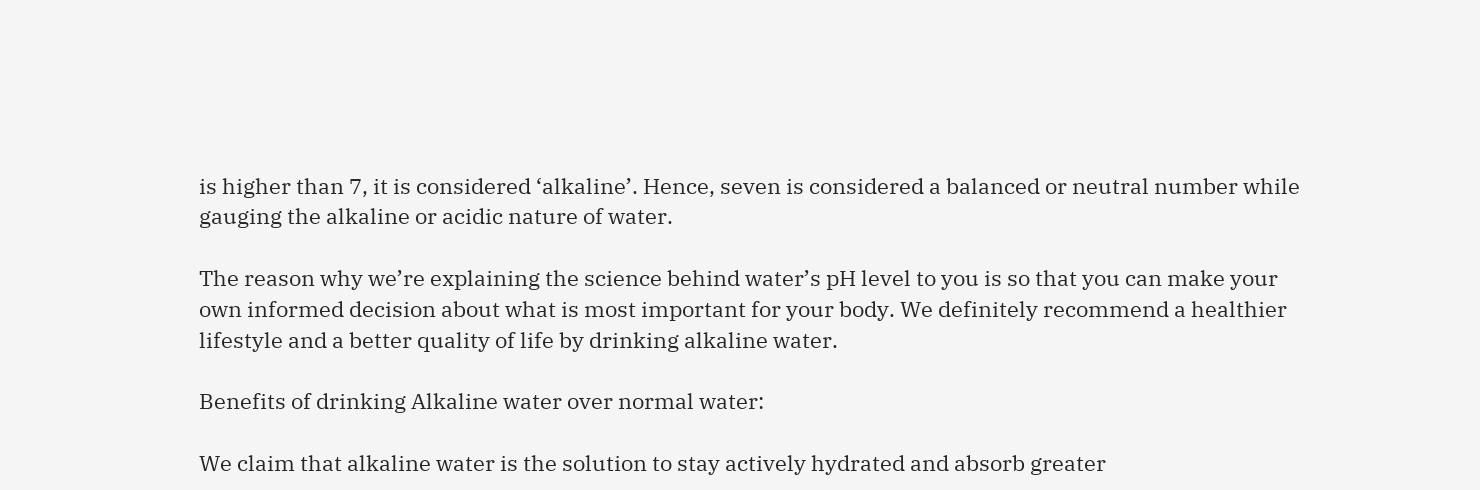is higher than 7, it is considered ‘alkaline’. Hence, seven is considered a balanced or neutral number while gauging the alkaline or acidic nature of water.

The reason why we’re explaining the science behind water’s pH level to you is so that you can make your own informed decision about what is most important for your body. We definitely recommend a healthier lifestyle and a better quality of life by drinking alkaline water.

Benefits of drinking Alkaline water over normal water:

We claim that alkaline water is the solution to stay actively hydrated and absorb greater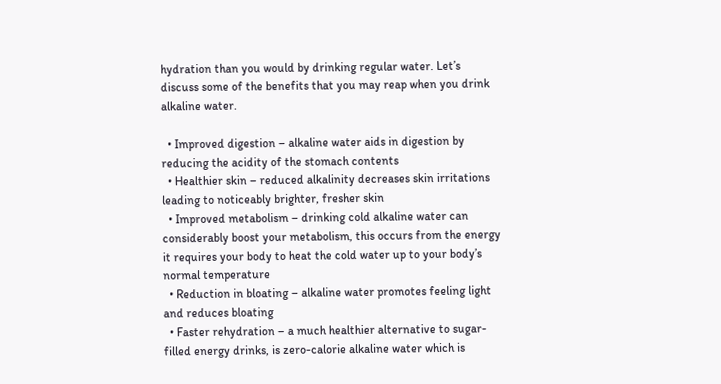hydration than you would by drinking regular water. Let’s discuss some of the benefits that you may reap when you drink alkaline water.

  • Improved digestion – alkaline water aids in digestion by reducing the acidity of the stomach contents
  • Healthier skin – reduced alkalinity decreases skin irritations leading to noticeably brighter, fresher skin
  • Improved metabolism – drinking cold alkaline water can considerably boost your metabolism, this occurs from the energy it requires your body to heat the cold water up to your body’s normal temperature
  • Reduction in bloating – alkaline water promotes feeling light and reduces bloating
  • Faster rehydration – a much healthier alternative to sugar-filled energy drinks, is zero-calorie alkaline water which is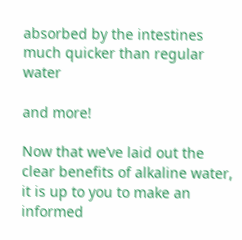absorbed by the intestines much quicker than regular water

and more!

Now that we’ve laid out the clear benefits of alkaline water, it is up to you to make an informed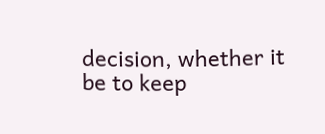decision, whether it be to keep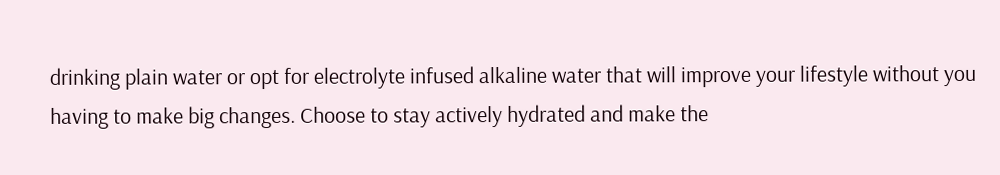drinking plain water or opt for electrolyte infused alkaline water that will improve your lifestyle without you having to make big changes. Choose to stay actively hydrated and make the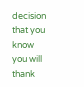decision that you know you will thank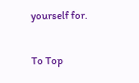yourself for.

To Top